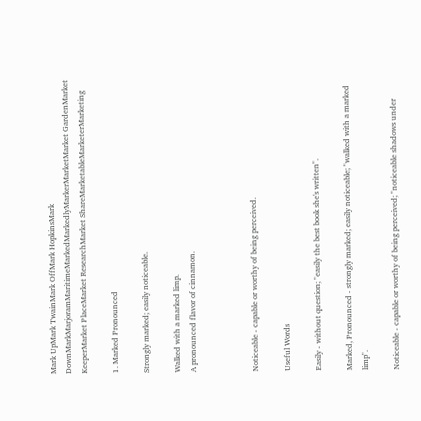Mark UpMark TwainMark OffMark HopkinsMark DownMarkMarjoramMaritimeMarkedMarkedlyMarkerMarketMarket GardenMarket KeeperMarket PlaceMarket ResearchMarket ShareMarketableMarketerMarketing

1. Marked Pronounced

Strongly marked; easily noticeable.

Walked with a marked limp.
A pronounced flavor of cinnamon.



Noticeable - capable or worthy of being perceived.

Useful Words

Easily - without question; "easily the best book she's written".

Marked, Pronounced - strongly marked; easily noticeable; "walked with a marked limp".

Noticeable - capable or worthy of being perceived; "noticeable shadows under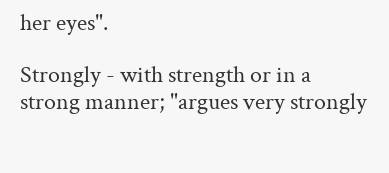her eyes".

Strongly - with strength or in a strong manner; "argues very strongly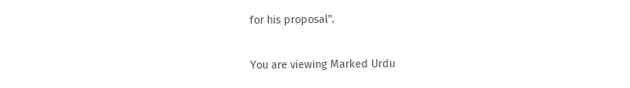for his proposal".

You are viewing Marked Urdu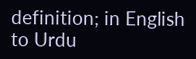definition; in English to Urdu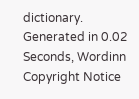dictionary.
Generated in 0.02 Seconds, Wordinn Copyright Notice